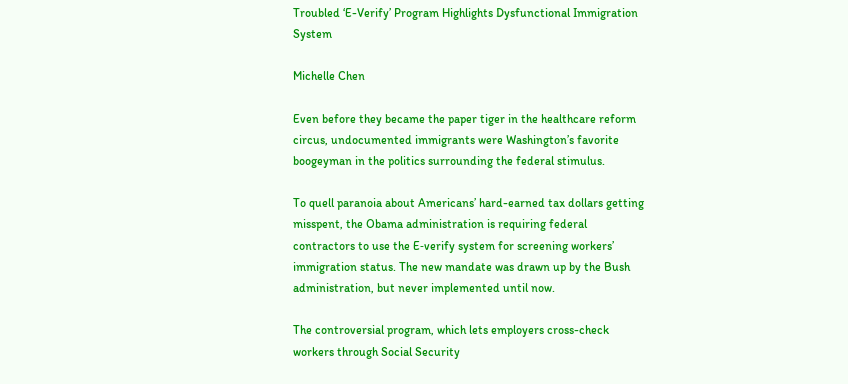Troubled ‘E-Verify’ Program Highlights Dysfunctional Immigration System

Michelle Chen

Even before they became the paper tiger in the healthcare reform circus, undocumented immigrants were Washington’s favorite boogeyman in the politics surrounding the federal stimulus.

To quell paranoia about Americans’ hard-earned tax dollars getting misspent, the Obama administration is requiring federal contractors to use the E‑verify system for screening workers’ immigration status. The new mandate was drawn up by the Bush administration, but never implemented until now.

The controversial program, which lets employers cross-check workers through Social Security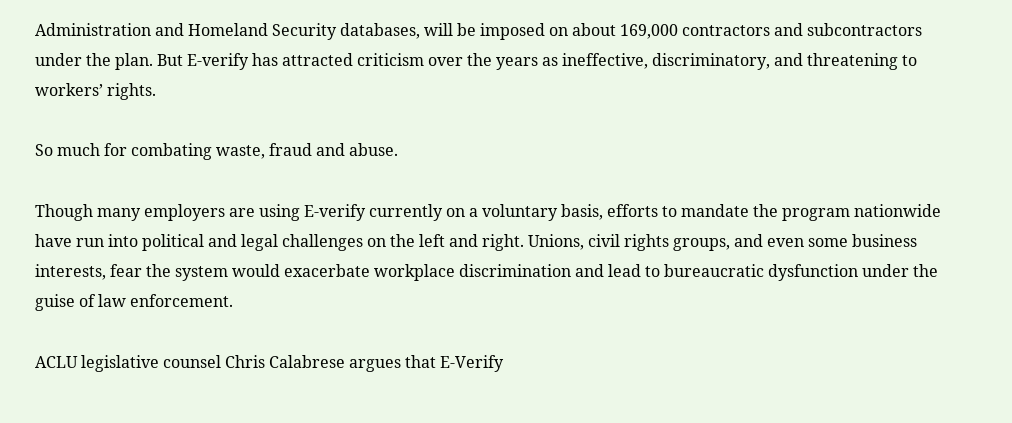Administration and Homeland Security databases, will be imposed on about 169,000 contractors and subcontractors under the plan. But E‑verify has attracted criticism over the years as ineffective, discriminatory, and threatening to workers’ rights.

So much for combating waste, fraud and abuse.

Though many employers are using E‑verify currently on a voluntary basis, efforts to mandate the program nationwide have run into political and legal challenges on the left and right. Unions, civil rights groups, and even some business interests, fear the system would exacerbate workplace discrimination and lead to bureaucratic dysfunction under the guise of law enforcement.

ACLU legislative counsel Chris Calabrese argues that E‑Verify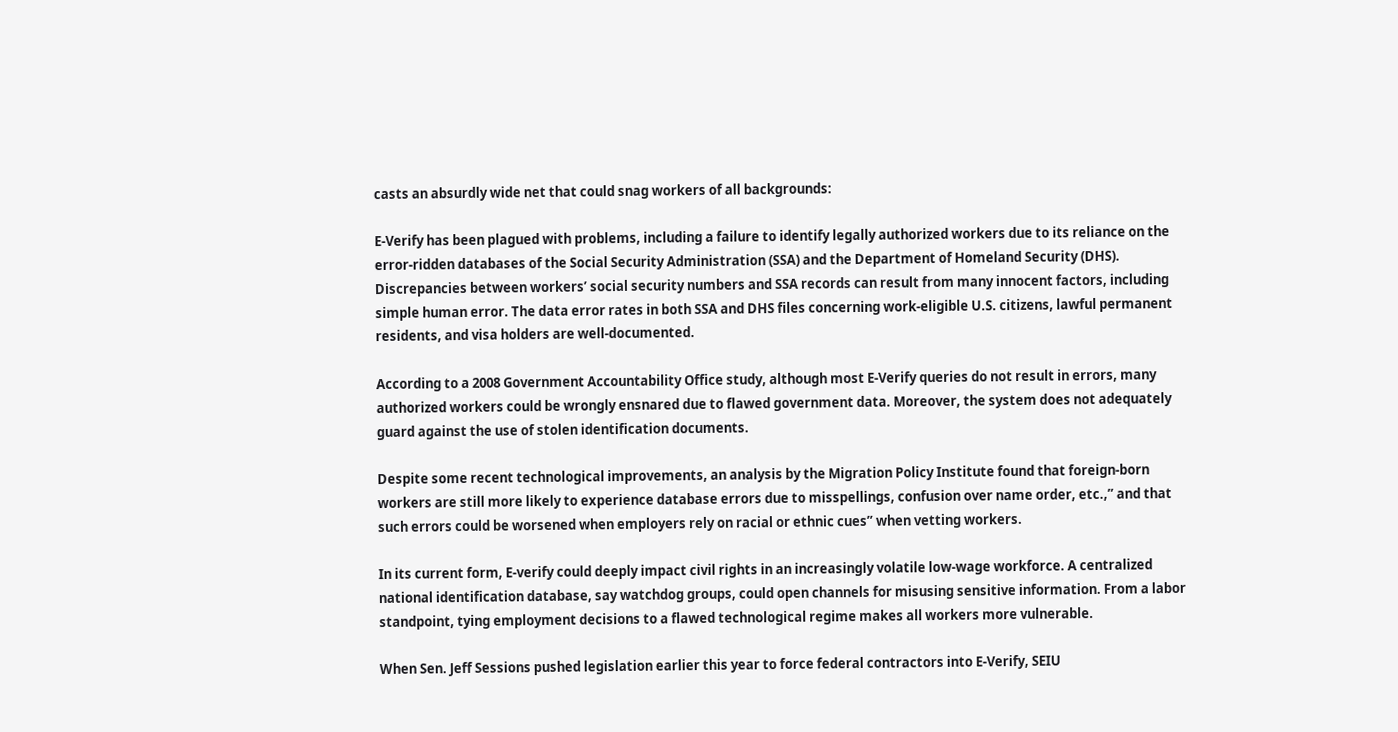casts an absurdly wide net that could snag workers of all backgrounds:

E‑Verify has been plagued with problems, including a failure to identify legally authorized workers due to its reliance on the error-ridden databases of the Social Security Administration (SSA) and the Department of Homeland Security (DHS). Discrepancies between workers’ social security numbers and SSA records can result from many innocent factors, including simple human error. The data error rates in both SSA and DHS files concerning work-eligible U.S. citizens, lawful permanent residents, and visa holders are well-documented.

According to a 2008 Government Accountability Office study, although most E‑Verify queries do not result in errors, many authorized workers could be wrongly ensnared due to flawed government data. Moreover, the system does not adequately guard against the use of stolen identification documents.

Despite some recent technological improvements, an analysis by the Migration Policy Institute found that foreign-born workers are still more likely to experience database errors due to misspellings, confusion over name order, etc.,” and that such errors could be worsened when employers rely on racial or ethnic cues” when vetting workers.

In its current form, E‑verify could deeply impact civil rights in an increasingly volatile low-wage workforce. A centralized national identification database, say watchdog groups, could open channels for misusing sensitive information. From a labor standpoint, tying employment decisions to a flawed technological regime makes all workers more vulnerable.

When Sen. Jeff Sessions pushed legislation earlier this year to force federal contractors into E‑Verify, SEIU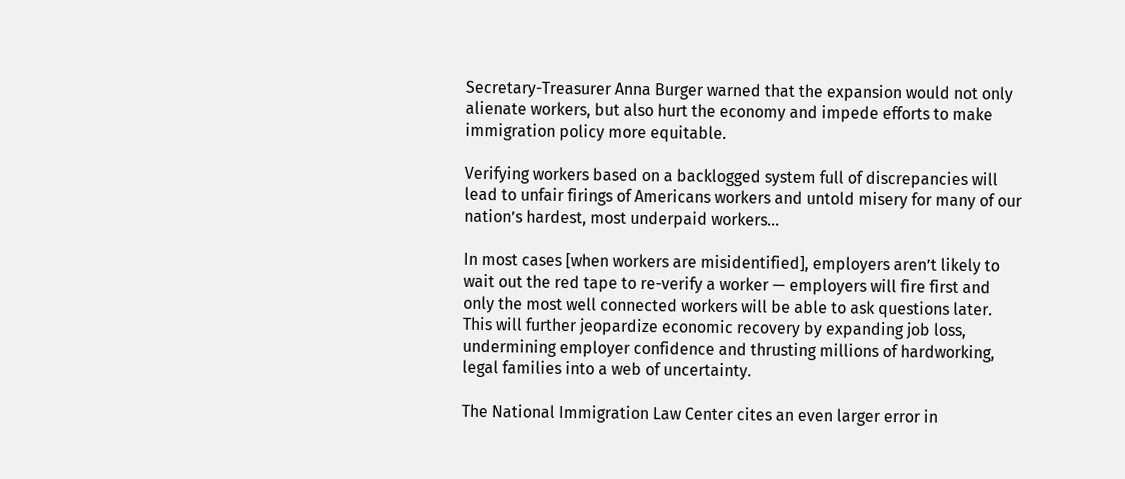Secretary-Treasurer Anna Burger warned that the expansion would not only alienate workers, but also hurt the economy and impede efforts to make immigration policy more equitable.

Verifying workers based on a backlogged system full of discrepancies will lead to unfair firings of Americans workers and untold misery for many of our nation’s hardest, most underpaid workers…

In most cases [when workers are misidentified], employers aren’t likely to wait out the red tape to re-verify a worker — employers will fire first and only the most well connected workers will be able to ask questions later. This will further jeopardize economic recovery by expanding job loss, undermining employer confidence and thrusting millions of hardworking, legal families into a web of uncertainty.

The National Immigration Law Center cites an even larger error in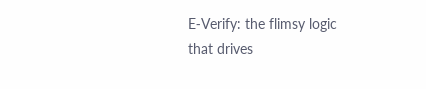E‑Verify: the flimsy logic that drives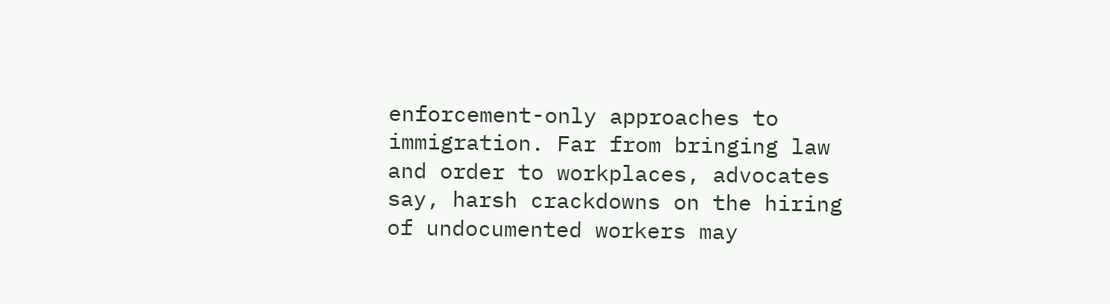enforcement-only approaches to immigration. Far from bringing law and order to workplaces, advocates say, harsh crackdowns on the hiring of undocumented workers may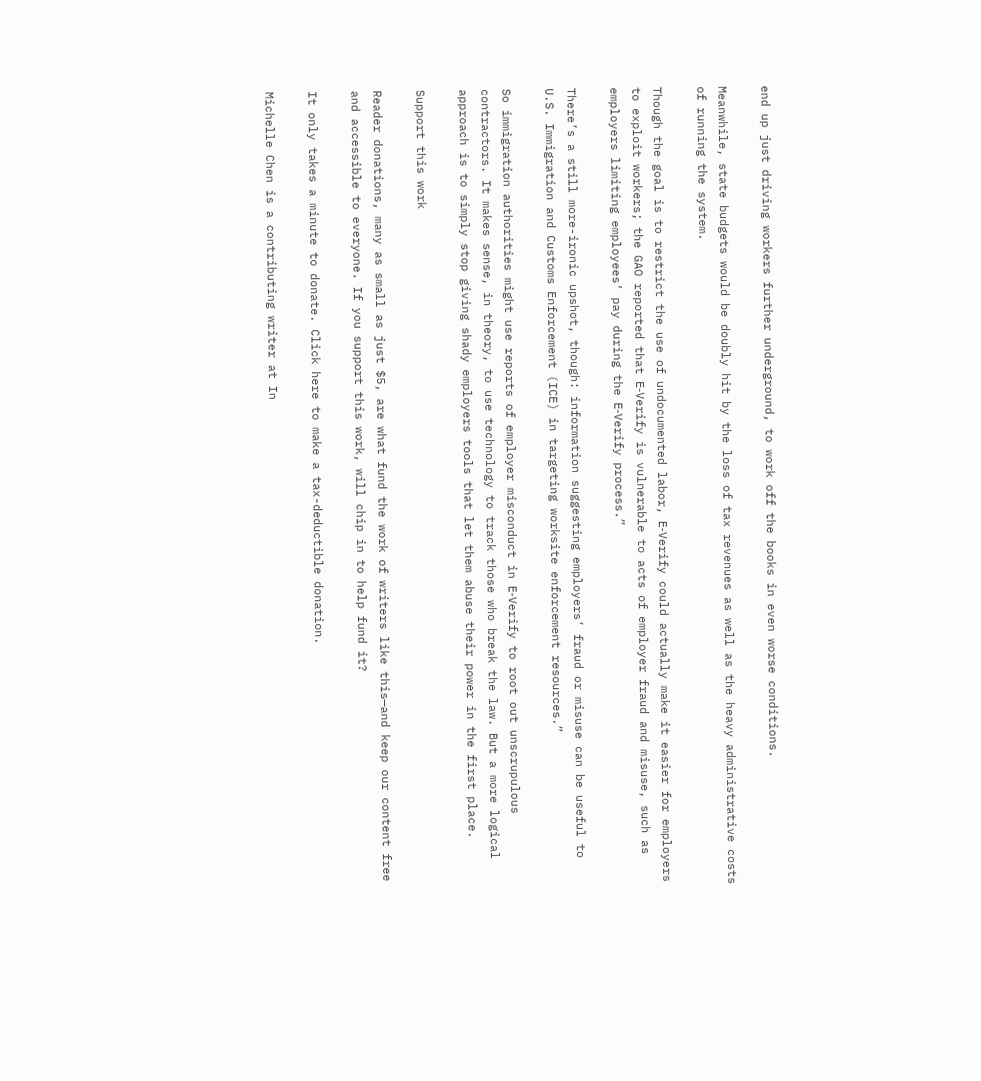end up just driving workers further underground, to work off the books in even worse conditions.

Meanwhile, state budgets would be doubly hit by the loss of tax revenues as well as the heavy administrative costs of running the system.

Though the goal is to restrict the use of undocumented labor, E‑Verify could actually make it easier for employers to exploit workers; the GAO reported that E‑Verify is vulnerable to acts of employer fraud and misuse, such as employers limiting employees’ pay during the E‑Verify process.”

There’s a still more-ironic upshot, though: information suggesting employers’ fraud or misuse can be useful to U.S. Immigration and Customs Enforcement (ICE) in targeting worksite enforcement resources.”

So immigration authorities might use reports of employer misconduct in E‑Verify to root out unscrupulous contractors. It makes sense, in theory, to use technology to track those who break the law. But a more logical approach is to simply stop giving shady employers tools that let them abuse their power in the first place.

Support this work

Reader donations, many as small as just $5, are what fund the work of writers like this—and keep our content free and accessible to everyone. If you support this work, will chip in to help fund it?

It only takes a minute to donate. Click here to make a tax-deductible donation.

Michelle Chen is a contributing writer at In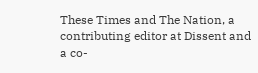These Times and The Nation, a contributing editor at Dissent and a co-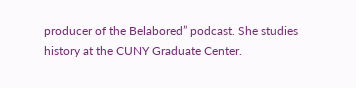producer of the Belabored” podcast. She studies history at the CUNY Graduate Center.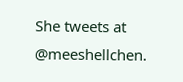She tweets at @meeshellchen.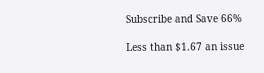Subscribe and Save 66%

Less than $1.67 an issue